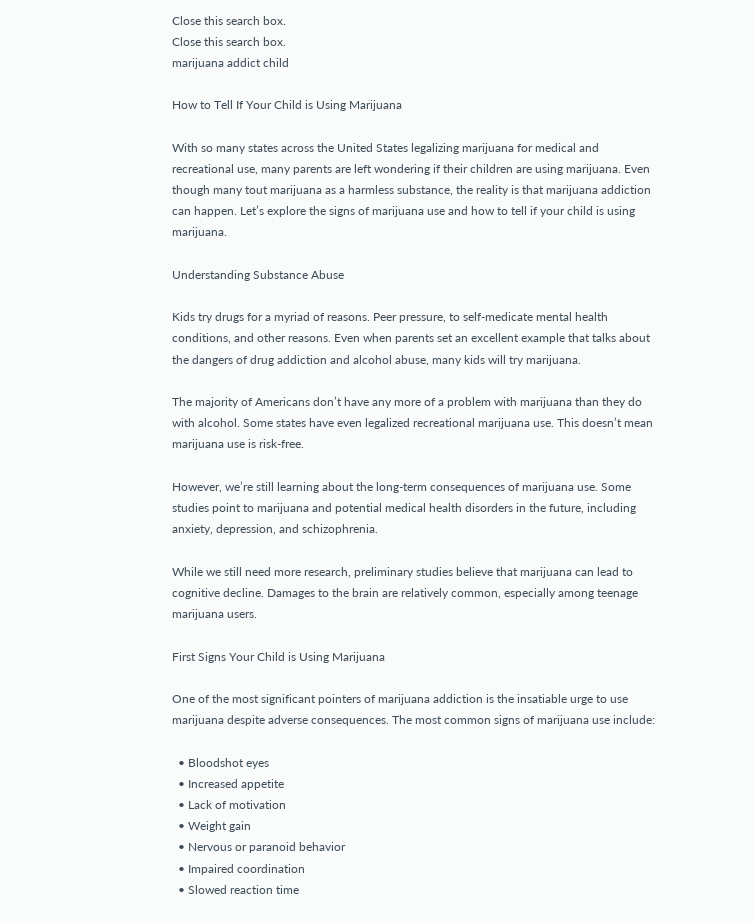Close this search box.
Close this search box.
marijuana addict child

How to Tell If Your Child is Using Marijuana

With so many states across the United States legalizing marijuana for medical and recreational use, many parents are left wondering if their children are using marijuana. Even though many tout marijuana as a harmless substance, the reality is that marijuana addiction can happen. Let’s explore the signs of marijuana use and how to tell if your child is using marijuana.

Understanding Substance Abuse

Kids try drugs for a myriad of reasons. Peer pressure, to self-medicate mental health conditions, and other reasons. Even when parents set an excellent example that talks about the dangers of drug addiction and alcohol abuse, many kids will try marijuana.

The majority of Americans don’t have any more of a problem with marijuana than they do with alcohol. Some states have even legalized recreational marijuana use. This doesn’t mean marijuana use is risk-free.

However, we’re still learning about the long-term consequences of marijuana use. Some studies point to marijuana and potential medical health disorders in the future, including anxiety, depression, and schizophrenia.

While we still need more research, preliminary studies believe that marijuana can lead to cognitive decline. Damages to the brain are relatively common, especially among teenage marijuana users.

First Signs Your Child is Using Marijuana

One of the most significant pointers of marijuana addiction is the insatiable urge to use marijuana despite adverse consequences. The most common signs of marijuana use include:

  • Bloodshot eyes
  • Increased appetite
  • Lack of motivation
  • Weight gain
  • Nervous or paranoid behavior
  • Impaired coordination
  • Slowed reaction time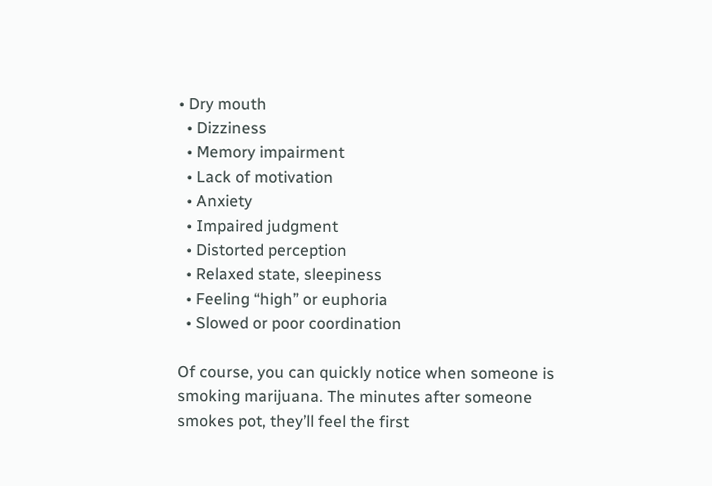• Dry mouth
  • Dizziness
  • Memory impairment
  • Lack of motivation
  • Anxiety
  • Impaired judgment
  • Distorted perception
  • Relaxed state, sleepiness
  • Feeling “high” or euphoria
  • Slowed or poor coordination

Of course, you can quickly notice when someone is smoking marijuana. The minutes after someone smokes pot, they’ll feel the first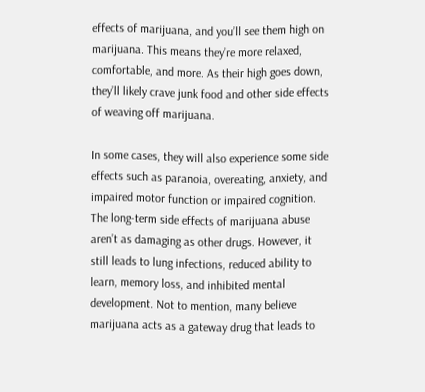effects of marijuana, and you’ll see them high on marijuana. This means they’re more relaxed, comfortable, and more. As their high goes down, they’ll likely crave junk food and other side effects of weaving off marijuana.

In some cases, they will also experience some side effects such as paranoia, overeating, anxiety, and impaired motor function or impaired cognition. The long-term side effects of marijuana abuse aren’t as damaging as other drugs. However, it still leads to lung infections, reduced ability to learn, memory loss, and inhibited mental development. Not to mention, many believe marijuana acts as a gateway drug that leads to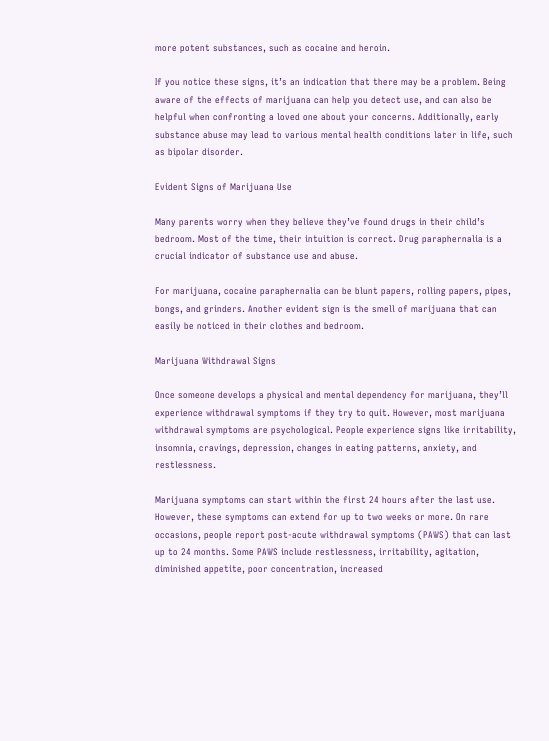more potent substances, such as cocaine and heroin.

If you notice these signs, it’s an indication that there may be a problem. Being aware of the effects of marijuana can help you detect use, and can also be helpful when confronting a loved one about your concerns. Additionally, early substance abuse may lead to various mental health conditions later in life, such as bipolar disorder.

Evident Signs of Marijuana Use

Many parents worry when they believe they’ve found drugs in their child’s bedroom. Most of the time, their intuition is correct. Drug paraphernalia is a crucial indicator of substance use and abuse.

For marijuana, cocaine paraphernalia can be blunt papers, rolling papers, pipes, bongs, and grinders. Another evident sign is the smell of marijuana that can easily be noticed in their clothes and bedroom.

Marijuana Withdrawal Signs

Once someone develops a physical and mental dependency for marijuana, they’ll experience withdrawal symptoms if they try to quit. However, most marijuana withdrawal symptoms are psychological. People experience signs like irritability, insomnia, cravings, depression, changes in eating patterns, anxiety, and restlessness.

Marijuana symptoms can start within the first 24 hours after the last use. However, these symptoms can extend for up to two weeks or more. On rare occasions, people report post-acute withdrawal symptoms (PAWS) that can last up to 24 months. Some PAWS include restlessness, irritability, agitation, diminished appetite, poor concentration, increased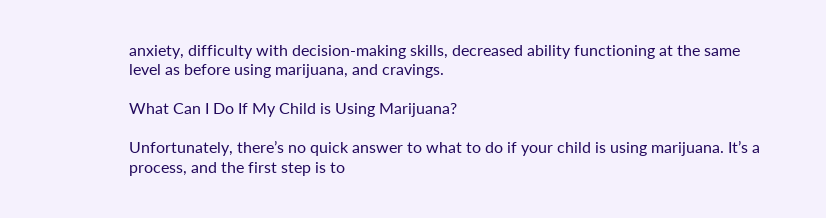anxiety, difficulty with decision-making skills, decreased ability functioning at the same level as before using marijuana, and cravings.

What Can I Do If My Child is Using Marijuana?

Unfortunately, there’s no quick answer to what to do if your child is using marijuana. It’s a process, and the first step is to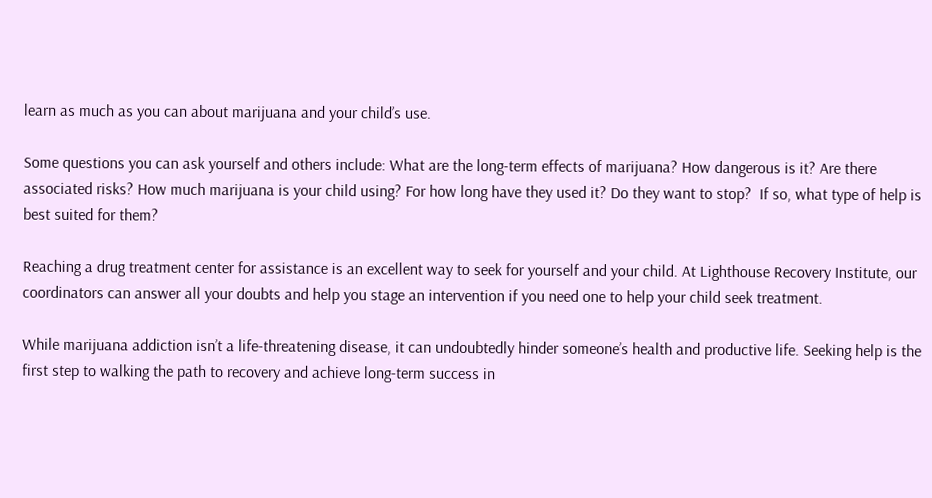learn as much as you can about marijuana and your child’s use.

Some questions you can ask yourself and others include: What are the long-term effects of marijuana? How dangerous is it? Are there associated risks? How much marijuana is your child using? For how long have they used it? Do they want to stop?  If so, what type of help is best suited for them?

Reaching a drug treatment center for assistance is an excellent way to seek for yourself and your child. At Lighthouse Recovery Institute, our coordinators can answer all your doubts and help you stage an intervention if you need one to help your child seek treatment.

While marijuana addiction isn’t a life-threatening disease, it can undoubtedly hinder someone’s health and productive life. Seeking help is the first step to walking the path to recovery and achieve long-term success in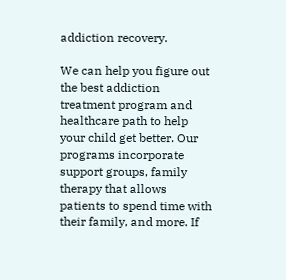addiction recovery.

We can help you figure out the best addiction treatment program and healthcare path to help your child get better. Our programs incorporate support groups, family therapy that allows patients to spend time with their family, and more. If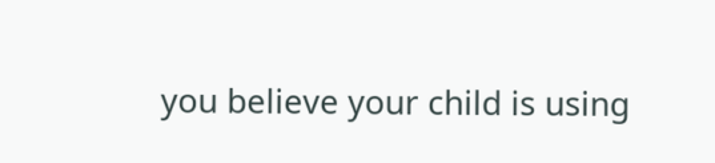you believe your child is using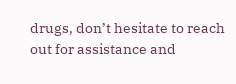drugs, don’t hesitate to reach out for assistance and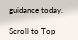guidance today.

Scroll to Top